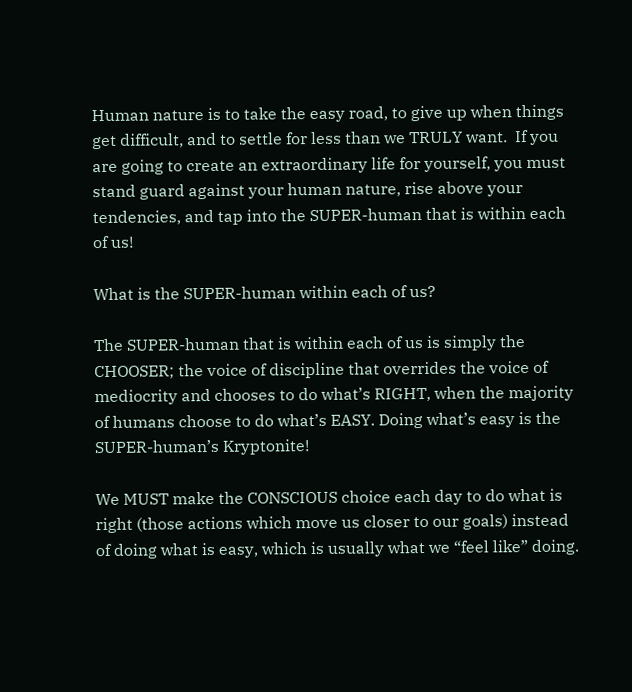Human nature is to take the easy road, to give up when things get difficult, and to settle for less than we TRULY want.  If you are going to create an extraordinary life for yourself, you must stand guard against your human nature, rise above your tendencies, and tap into the SUPER-human that is within each of us!

What is the SUPER-human within each of us?

The SUPER-human that is within each of us is simply the CHOOSER; the voice of discipline that overrides the voice of mediocrity and chooses to do what’s RIGHT, when the majority of humans choose to do what’s EASY. Doing what’s easy is the SUPER-human’s Kryptonite!

We MUST make the CONSCIOUS choice each day to do what is right (those actions which move us closer to our goals) instead of doing what is easy, which is usually what we “feel like” doing.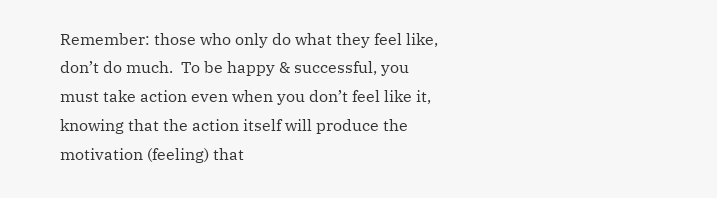Remember: those who only do what they feel like, don’t do much.  To be happy & successful, you must take action even when you don’t feel like it, knowing that the action itself will produce the motivation (feeling) that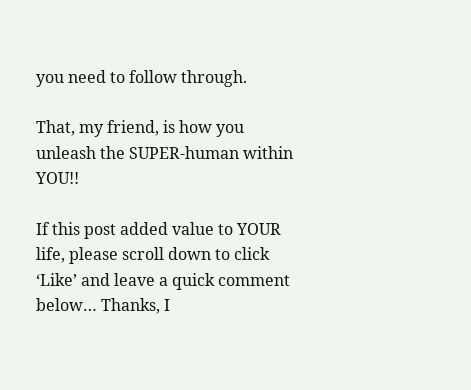you need to follow through.

That, my friend, is how you unleash the SUPER-human within YOU!!

If this post added value to YOUR life, please scroll down to click ‘Like’ and leave a quick comment below… Thanks, I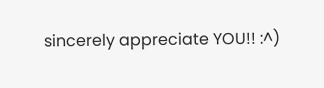sincerely appreciate YOU!! :^)